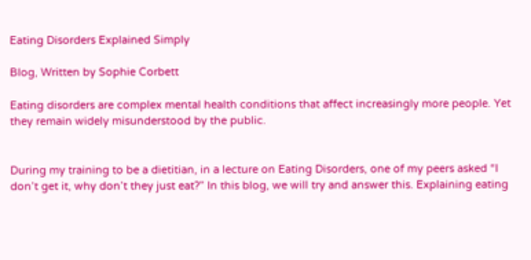Eating Disorders Explained Simply

Blog, Written by Sophie Corbett

Eating disorders are complex mental health conditions that affect increasingly more people. Yet they remain widely misunderstood by the public.


During my training to be a dietitian, in a lecture on Eating Disorders, one of my peers asked “I don’t get it, why don’t they just eat?” In this blog, we will try and answer this. Explaining eating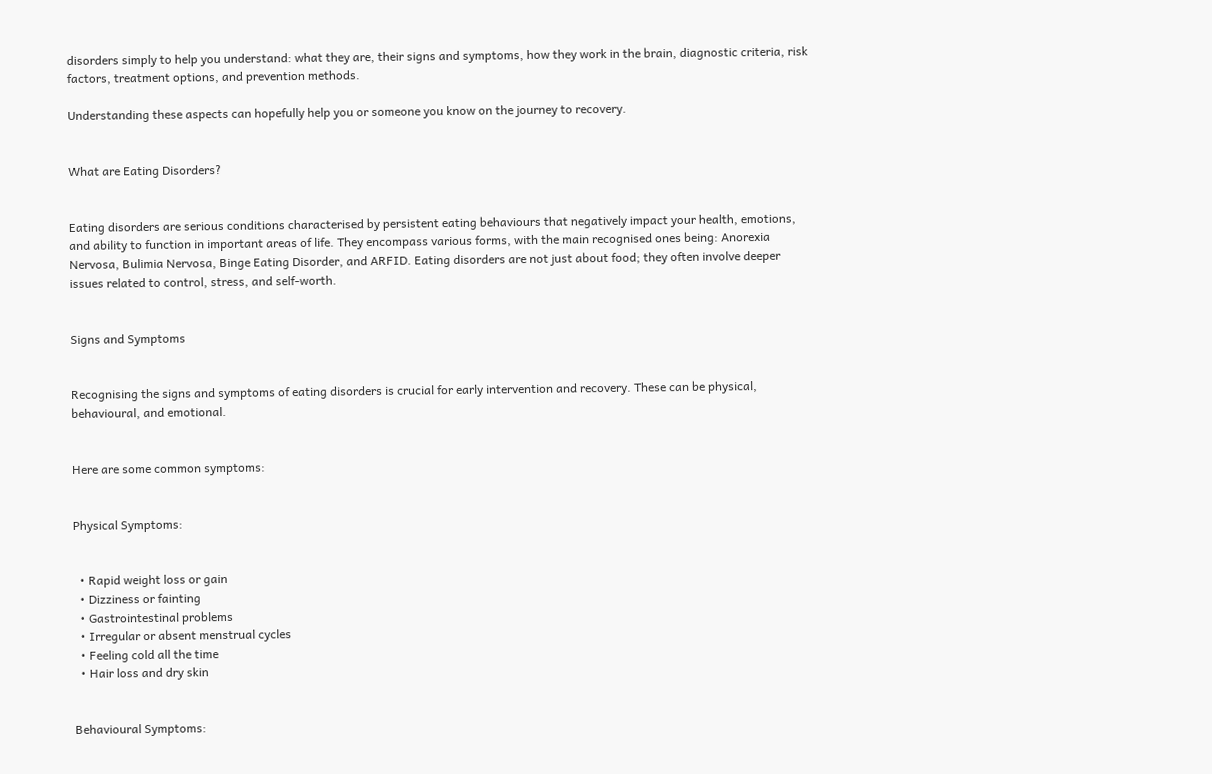disorders simply to help you understand: what they are, their signs and symptoms, how they work in the brain, diagnostic criteria, risk factors, treatment options, and prevention methods.

Understanding these aspects can hopefully help you or someone you know on the journey to recovery.


What are Eating Disorders?


Eating disorders are serious conditions characterised by persistent eating behaviours that negatively impact your health, emotions, and ability to function in important areas of life. They encompass various forms, with the main recognised ones being: Anorexia Nervosa, Bulimia Nervosa, Binge Eating Disorder, and ARFID. Eating disorders are not just about food; they often involve deeper issues related to control, stress, and self-worth.


Signs and Symptoms


Recognising the signs and symptoms of eating disorders is crucial for early intervention and recovery. These can be physical, behavioural, and emotional.


Here are some common symptoms:


Physical Symptoms:


  • Rapid weight loss or gain
  • Dizziness or fainting
  • Gastrointestinal problems
  • Irregular or absent menstrual cycles
  • Feeling cold all the time
  • Hair loss and dry skin


Behavioural Symptoms: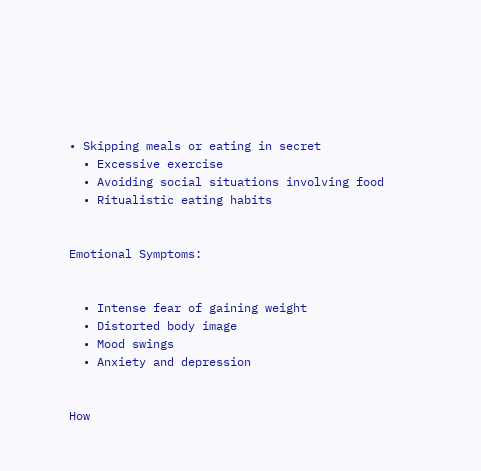• Skipping meals or eating in secret
  • Excessive exercise
  • Avoiding social situations involving food
  • Ritualistic eating habits


Emotional Symptoms:


  • Intense fear of gaining weight
  • Distorted body image
  • Mood swings
  • Anxiety and depression


How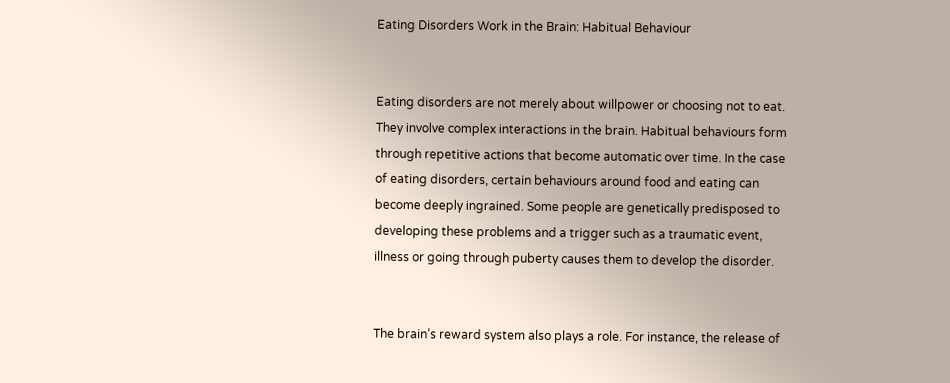Eating Disorders Work in the Brain: Habitual Behaviour


Eating disorders are not merely about willpower or choosing not to eat. They involve complex interactions in the brain. Habitual behaviours form through repetitive actions that become automatic over time. In the case of eating disorders, certain behaviours around food and eating can become deeply ingrained. Some people are genetically predisposed to developing these problems and a trigger such as a traumatic event, illness or going through puberty causes them to develop the disorder.


The brain’s reward system also plays a role. For instance, the release of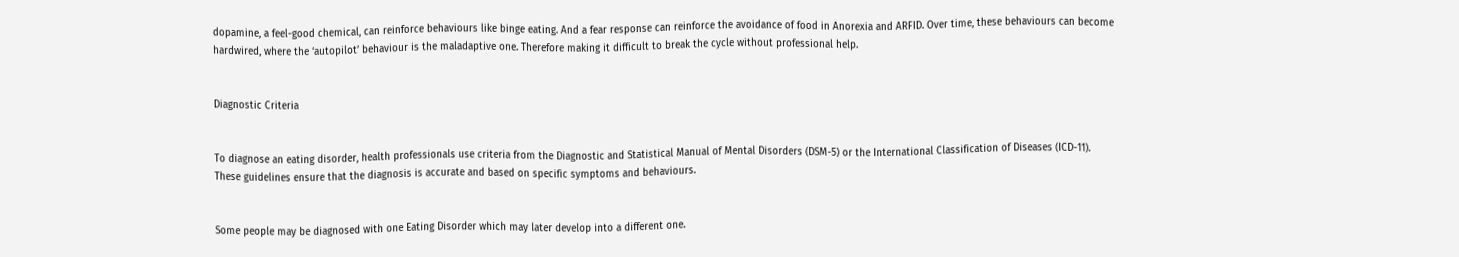dopamine, a feel-good chemical, can reinforce behaviours like binge eating. And a fear response can reinforce the avoidance of food in Anorexia and ARFID. Over time, these behaviours can become hardwired, where the ‘autopilot’ behaviour is the maladaptive one. Therefore making it difficult to break the cycle without professional help.


Diagnostic Criteria


To diagnose an eating disorder, health professionals use criteria from the Diagnostic and Statistical Manual of Mental Disorders (DSM-5) or the International Classification of Diseases (ICD-11). These guidelines ensure that the diagnosis is accurate and based on specific symptoms and behaviours.


Some people may be diagnosed with one Eating Disorder which may later develop into a different one.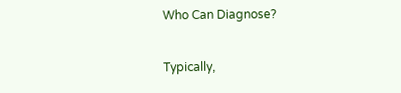Who Can Diagnose?


Typically,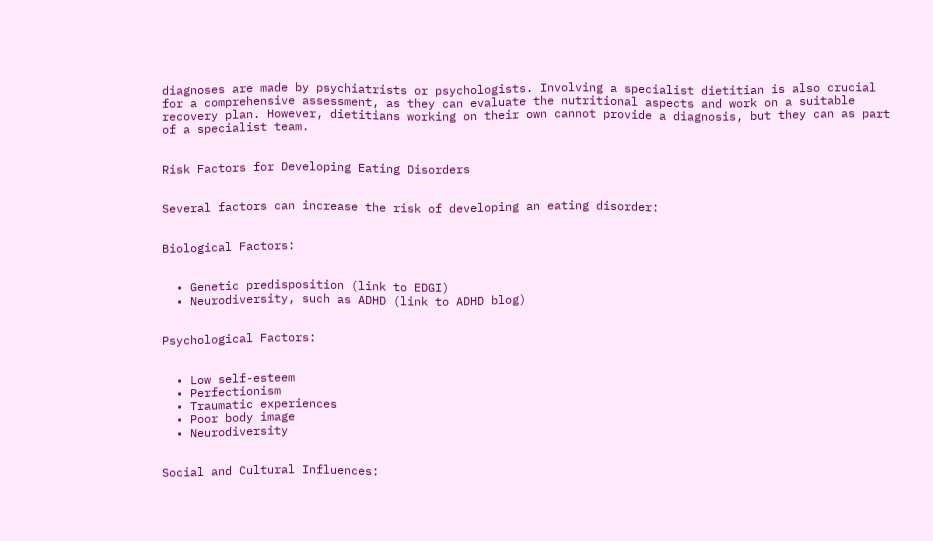diagnoses are made by psychiatrists or psychologists. Involving a specialist dietitian is also crucial for a comprehensive assessment, as they can evaluate the nutritional aspects and work on a suitable recovery plan. However, dietitians working on their own cannot provide a diagnosis, but they can as part of a specialist team.


Risk Factors for Developing Eating Disorders


Several factors can increase the risk of developing an eating disorder:


Biological Factors:


  • Genetic predisposition (link to EDGI)
  • Neurodiversity, such as ADHD (link to ADHD blog)


Psychological Factors:


  • Low self-esteem
  • Perfectionism
  • Traumatic experiences
  • Poor body image
  • Neurodiversity


Social and Cultural Influences: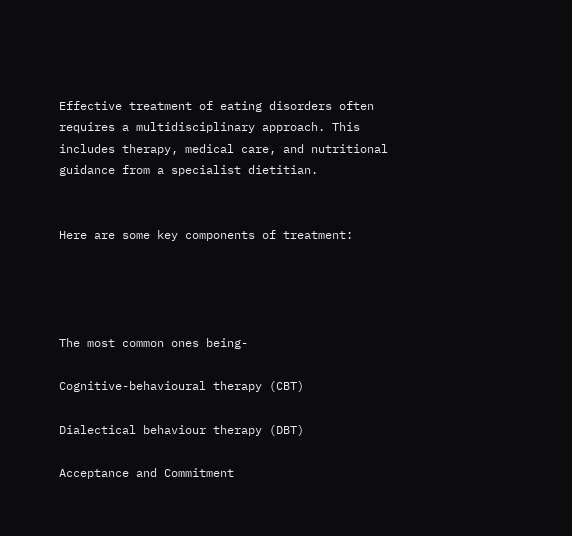Effective treatment of eating disorders often requires a multidisciplinary approach. This includes therapy, medical care, and nutritional guidance from a specialist dietitian.


Here are some key components of treatment:




The most common ones being-

Cognitive-behavioural therapy (CBT)

Dialectical behaviour therapy (DBT)

Acceptance and Commitment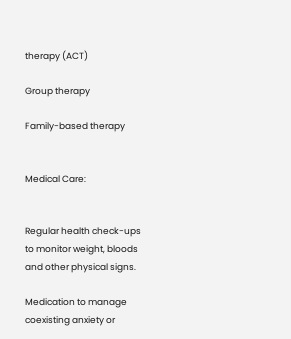therapy (ACT)

Group therapy

Family-based therapy


Medical Care:


Regular health check-ups to monitor weight, bloods and other physical signs.

Medication to manage coexisting anxiety or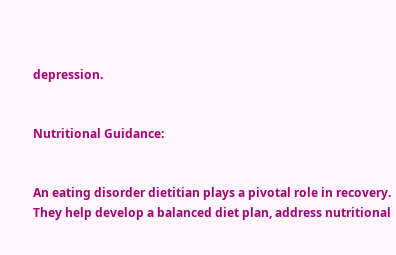depression.


Nutritional Guidance:


An eating disorder dietitian plays a pivotal role in recovery. They help develop a balanced diet plan, address nutritional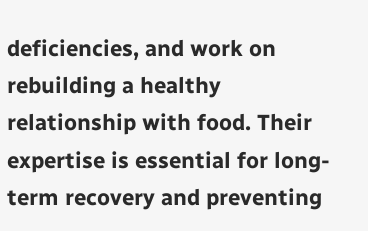deficiencies, and work on rebuilding a healthy relationship with food. Their expertise is essential for long-term recovery and preventing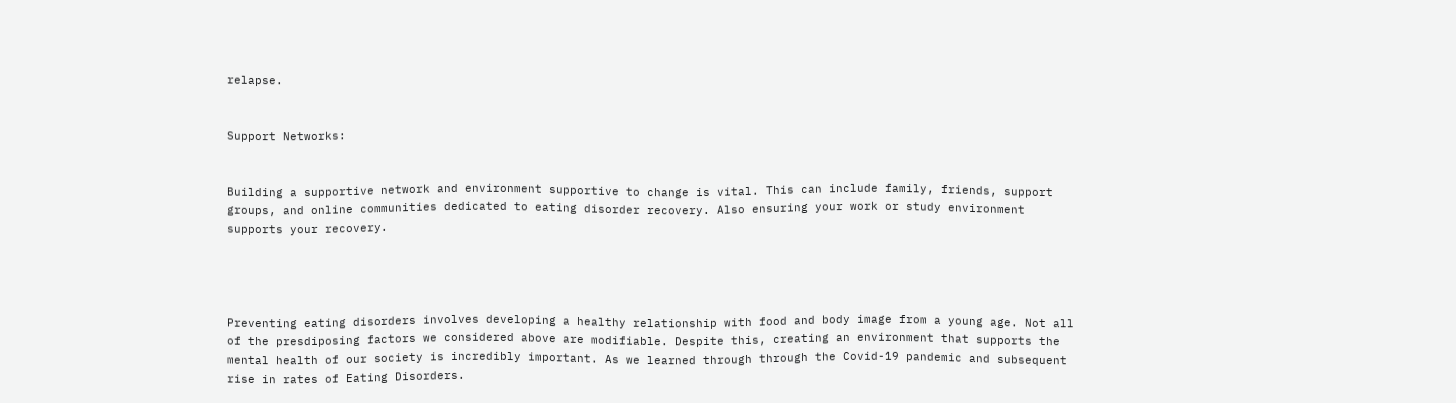relapse.


Support Networks:


Building a supportive network and environment supportive to change is vital. This can include family, friends, support groups, and online communities dedicated to eating disorder recovery. Also ensuring your work or study environment supports your recovery.




Preventing eating disorders involves developing a healthy relationship with food and body image from a young age. Not all of the presdiposing factors we considered above are modifiable. Despite this, creating an environment that supports the mental health of our society is incredibly important. As we learned through through the Covid-19 pandemic and subsequent rise in rates of Eating Disorders.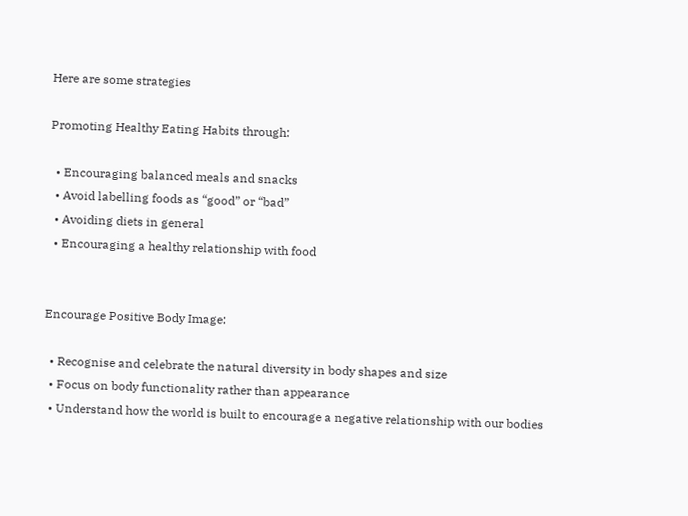Here are some strategies

Promoting Healthy Eating Habits through:

  • Encouraging balanced meals and snacks
  • Avoid labelling foods as “good” or “bad”
  • Avoiding diets in general
  • Encouraging a healthy relationship with food


Encourage Positive Body Image:

  • Recognise and celebrate the natural diversity in body shapes and size
  • Focus on body functionality rather than appearance
  • Understand how the world is built to encourage a negative relationship with our bodies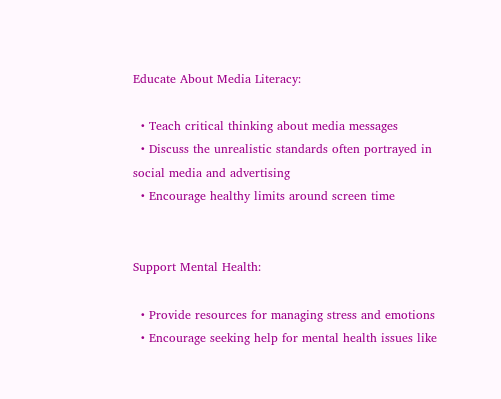Educate About Media Literacy:

  • Teach critical thinking about media messages
  • Discuss the unrealistic standards often portrayed in social media and advertising
  • Encourage healthy limits around screen time


Support Mental Health:

  • Provide resources for managing stress and emotions
  • Encourage seeking help for mental health issues like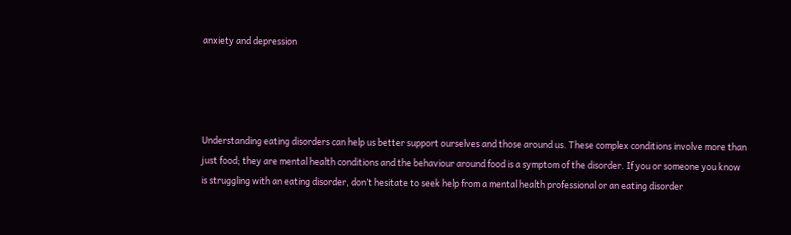anxiety and depression




Understanding eating disorders can help us better support ourselves and those around us. These complex conditions involve more than just food; they are mental health conditions and the behaviour around food is a symptom of the disorder. If you or someone you know is struggling with an eating disorder, don’t hesitate to seek help from a mental health professional or an eating disorder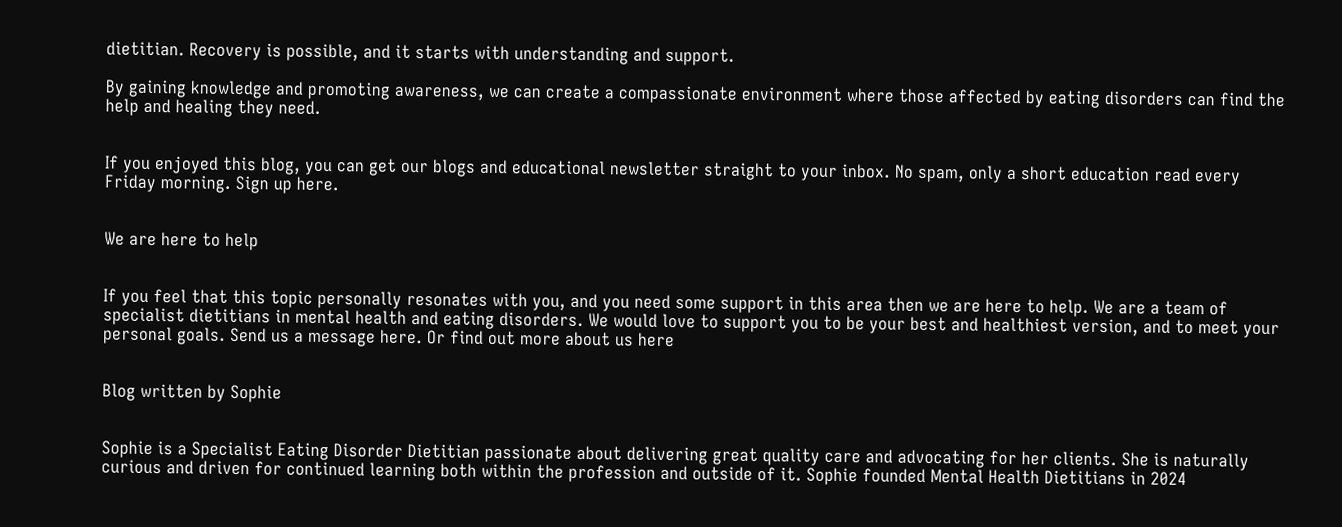dietitian. Recovery is possible, and it starts with understanding and support.

By gaining knowledge and promoting awareness, we can create a compassionate environment where those affected by eating disorders can find the help and healing they need.


If you enjoyed this blog, you can get our blogs and educational newsletter straight to your inbox. No spam, only a short education read every Friday morning. Sign up here.


We are here to help


If you feel that this topic personally resonates with you, and you need some support in this area then we are here to help. We are a team of specialist dietitians in mental health and eating disorders. We would love to support you to be your best and healthiest version, and to meet your personal goals. Send us a message here. Or find out more about us here


Blog written by Sophie


Sophie is a Specialist Eating Disorder Dietitian passionate about delivering great quality care and advocating for her clients. She is naturally curious and driven for continued learning both within the profession and outside of it. Sophie founded Mental Health Dietitians in 2024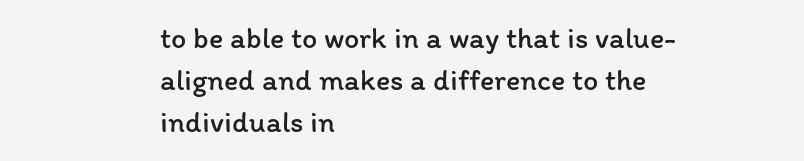to be able to work in a way that is value-aligned and makes a difference to the individuals in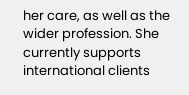her care, as well as the wider profession. She currently supports international clients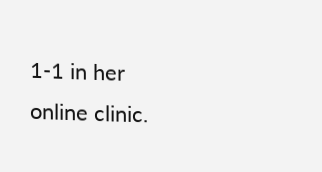1-1 in her online clinic.